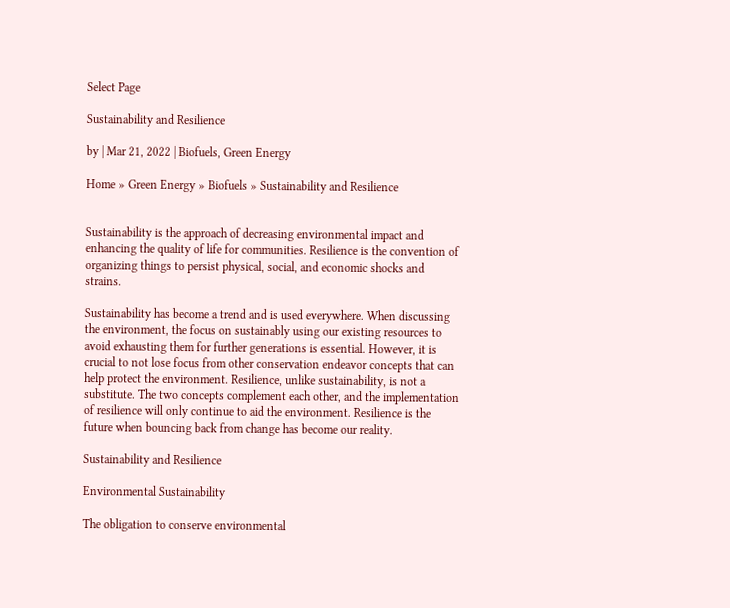Select Page

Sustainability and Resilience

by | Mar 21, 2022 | Biofuels, Green Energy

Home » Green Energy » Biofuels » Sustainability and Resilience


Sustainability is the approach of decreasing environmental impact and enhancing the quality of life for communities. Resilience is the convention of organizing things to persist physical, social, and economic shocks and strains.

Sustainability has become a trend and is used everywhere. When discussing the environment, the focus on sustainably using our existing resources to avoid exhausting them for further generations is essential. However, it is crucial to not lose focus from other conservation endeavor concepts that can help protect the environment. Resilience, unlike sustainability, is not a substitute. The two concepts complement each other, and the implementation of resilience will only continue to aid the environment. Resilience is the future when bouncing back from change has become our reality.

Sustainability and Resilience

Environmental Sustainability

The obligation to conserve environmental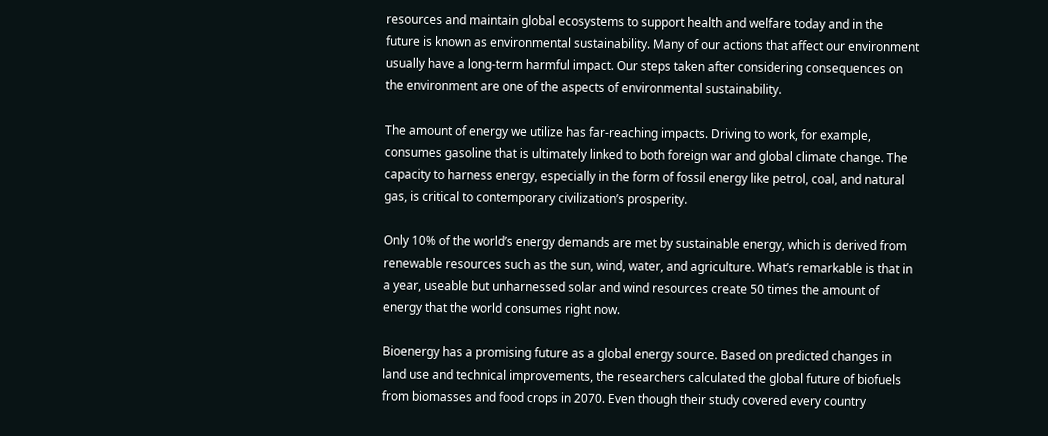resources and maintain global ecosystems to support health and welfare today and in the future is known as environmental sustainability. Many of our actions that affect our environment usually have a long-term harmful impact. Our steps taken after considering consequences on the environment are one of the aspects of environmental sustainability.

The amount of energy we utilize has far-reaching impacts. Driving to work, for example, consumes gasoline that is ultimately linked to both foreign war and global climate change. The capacity to harness energy, especially in the form of fossil energy like petrol, coal, and natural gas, is critical to contemporary civilization’s prosperity.

Only 10% of the world’s energy demands are met by sustainable energy, which is derived from renewable resources such as the sun, wind, water, and agriculture. What’s remarkable is that in a year, useable but unharnessed solar and wind resources create 50 times the amount of energy that the world consumes right now.

Bioenergy has a promising future as a global energy source. Based on predicted changes in land use and technical improvements, the researchers calculated the global future of biofuels from biomasses and food crops in 2070. Even though their study covered every country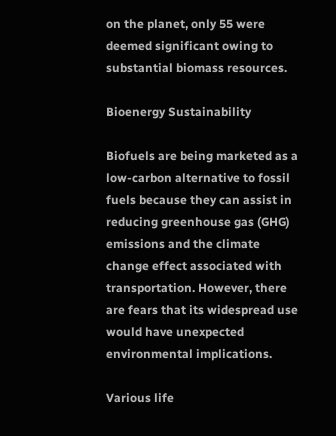on the planet, only 55 were deemed significant owing to substantial biomass resources.

Bioenergy Sustainability

Biofuels are being marketed as a low-carbon alternative to fossil fuels because they can assist in reducing greenhouse gas (GHG) emissions and the climate change effect associated with transportation. However, there are fears that its widespread use would have unexpected environmental implications.

Various life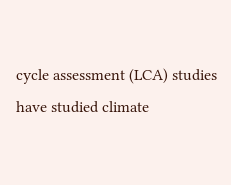cycle assessment (LCA) studies have studied climate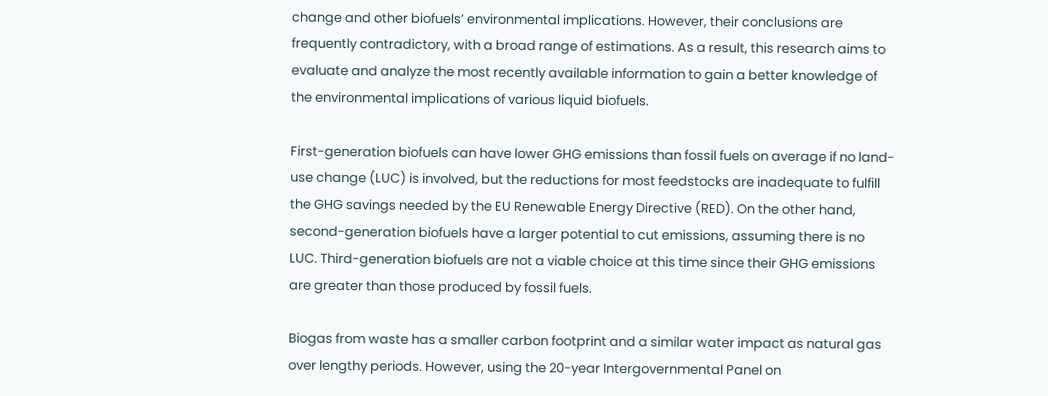change and other biofuels’ environmental implications. However, their conclusions are frequently contradictory, with a broad range of estimations. As a result, this research aims to evaluate and analyze the most recently available information to gain a better knowledge of the environmental implications of various liquid biofuels.

First-generation biofuels can have lower GHG emissions than fossil fuels on average if no land-use change (LUC) is involved, but the reductions for most feedstocks are inadequate to fulfill the GHG savings needed by the EU Renewable Energy Directive (RED). On the other hand, second-generation biofuels have a larger potential to cut emissions, assuming there is no LUC. Third-generation biofuels are not a viable choice at this time since their GHG emissions are greater than those produced by fossil fuels.

Biogas from waste has a smaller carbon footprint and a similar water impact as natural gas over lengthy periods. However, using the 20-year Intergovernmental Panel on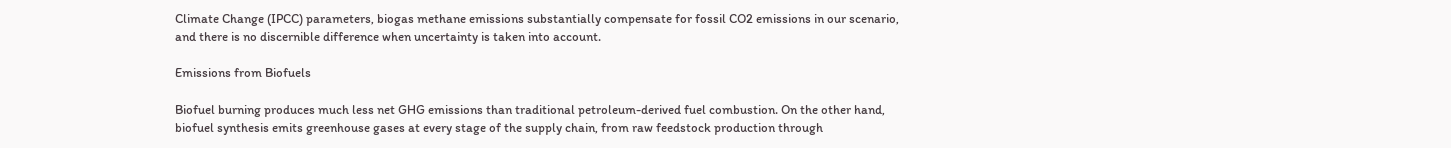Climate Change (IPCC) parameters, biogas methane emissions substantially compensate for fossil CO2 emissions in our scenario, and there is no discernible difference when uncertainty is taken into account.

Emissions from Biofuels

Biofuel burning produces much less net GHG emissions than traditional petroleum-derived fuel combustion. On the other hand, biofuel synthesis emits greenhouse gases at every stage of the supply chain, from raw feedstock production through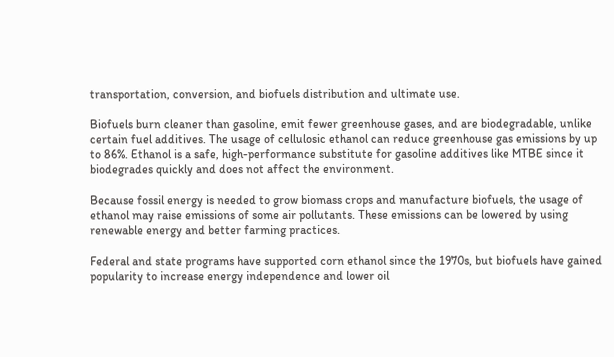transportation, conversion, and biofuels distribution and ultimate use.

Biofuels burn cleaner than gasoline, emit fewer greenhouse gases, and are biodegradable, unlike certain fuel additives. The usage of cellulosic ethanol can reduce greenhouse gas emissions by up to 86%. Ethanol is a safe, high-performance substitute for gasoline additives like MTBE since it biodegrades quickly and does not affect the environment.

Because fossil energy is needed to grow biomass crops and manufacture biofuels, the usage of ethanol may raise emissions of some air pollutants. These emissions can be lowered by using renewable energy and better farming practices.

Federal and state programs have supported corn ethanol since the 1970s, but biofuels have gained popularity to increase energy independence and lower oil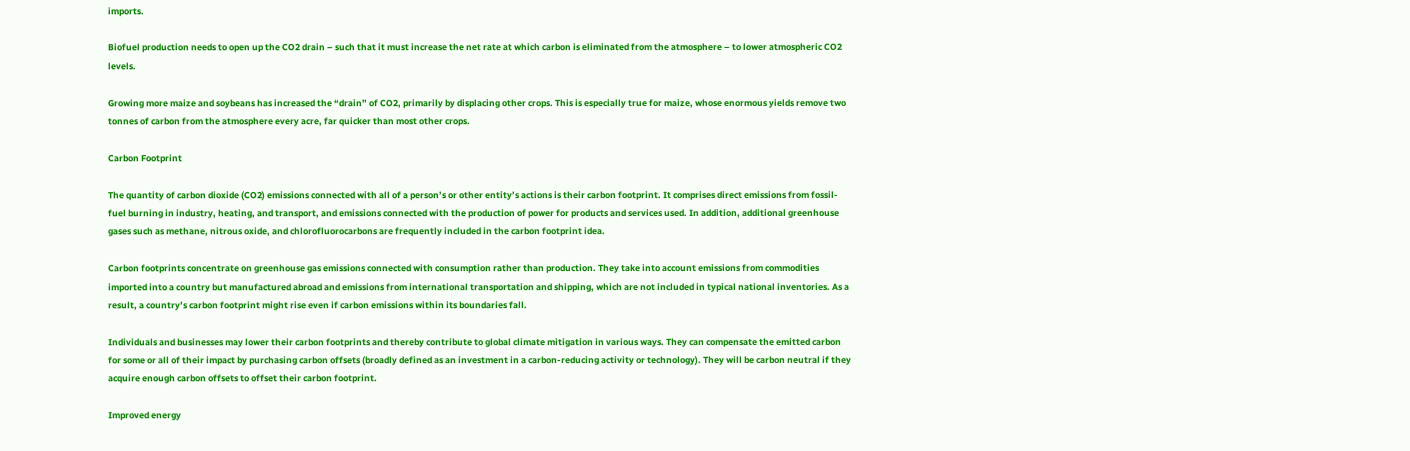imports.

Biofuel production needs to open up the CO2 drain – such that it must increase the net rate at which carbon is eliminated from the atmosphere – to lower atmospheric CO2 levels.

Growing more maize and soybeans has increased the “drain” of CO2, primarily by displacing other crops. This is especially true for maize, whose enormous yields remove two tonnes of carbon from the atmosphere every acre, far quicker than most other crops.

Carbon Footprint

The quantity of carbon dioxide (CO2) emissions connected with all of a person’s or other entity’s actions is their carbon footprint. It comprises direct emissions from fossil-fuel burning in industry, heating, and transport, and emissions connected with the production of power for products and services used. In addition, additional greenhouse gases such as methane, nitrous oxide, and chlorofluorocarbons are frequently included in the carbon footprint idea.

Carbon footprints concentrate on greenhouse gas emissions connected with consumption rather than production. They take into account emissions from commodities imported into a country but manufactured abroad and emissions from international transportation and shipping, which are not included in typical national inventories. As a result, a country’s carbon footprint might rise even if carbon emissions within its boundaries fall.

Individuals and businesses may lower their carbon footprints and thereby contribute to global climate mitigation in various ways. They can compensate the emitted carbon for some or all of their impact by purchasing carbon offsets (broadly defined as an investment in a carbon-reducing activity or technology). They will be carbon neutral if they acquire enough carbon offsets to offset their carbon footprint.

Improved energy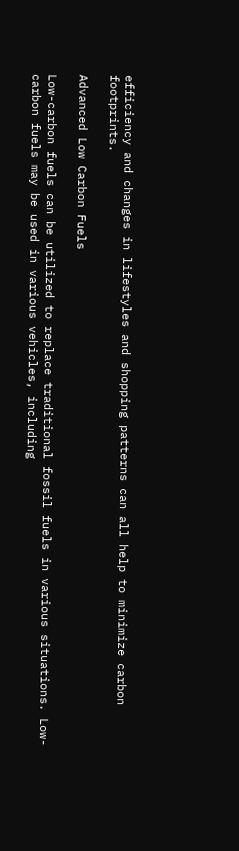efficiency and changes in lifestyles and shopping patterns can all help to minimize carbon footprints.

Advanced Low Carbon Fuels

Low-carbon fuels can be utilized to replace traditional fossil fuels in various situations. Low-carbon fuels may be used in various vehicles, including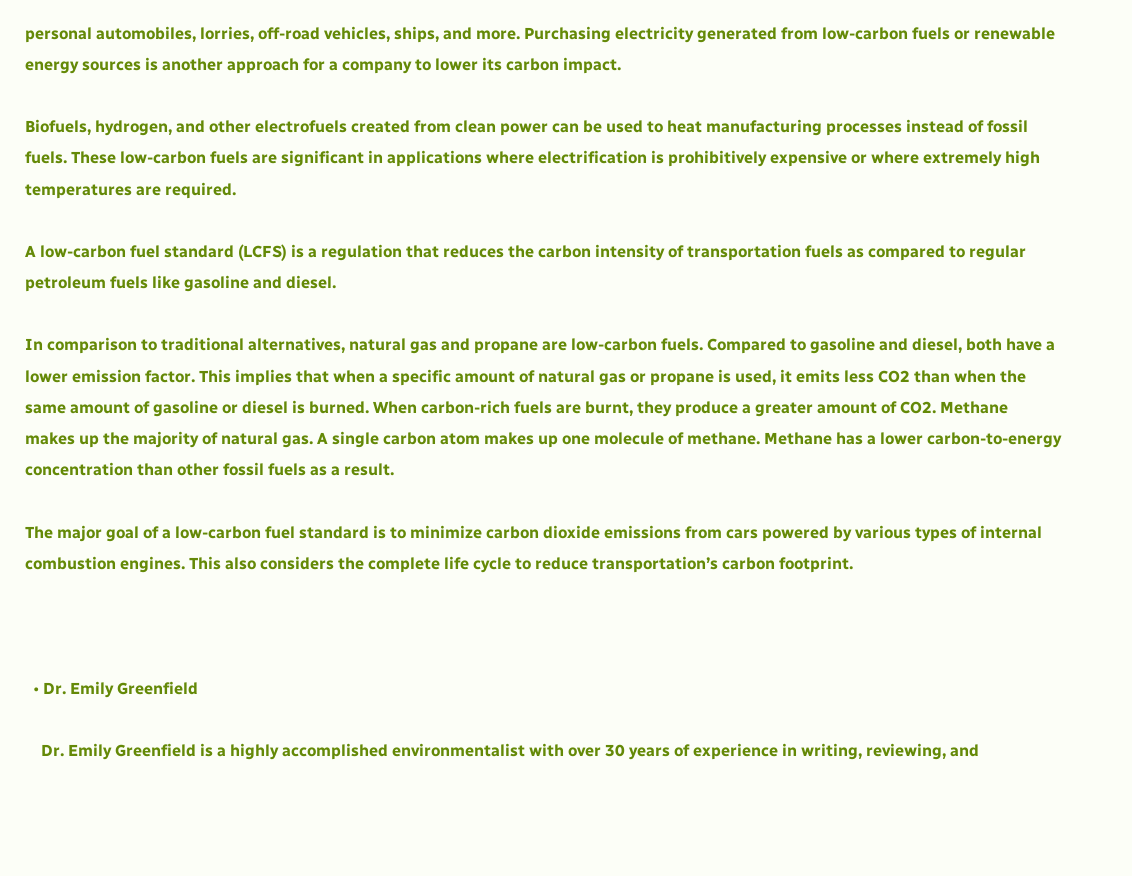personal automobiles, lorries, off-road vehicles, ships, and more. Purchasing electricity generated from low-carbon fuels or renewable energy sources is another approach for a company to lower its carbon impact.

Biofuels, hydrogen, and other electrofuels created from clean power can be used to heat manufacturing processes instead of fossil fuels. These low-carbon fuels are significant in applications where electrification is prohibitively expensive or where extremely high temperatures are required.

A low-carbon fuel standard (LCFS) is a regulation that reduces the carbon intensity of transportation fuels as compared to regular petroleum fuels like gasoline and diesel.

In comparison to traditional alternatives, natural gas and propane are low-carbon fuels. Compared to gasoline and diesel, both have a lower emission factor. This implies that when a specific amount of natural gas or propane is used, it emits less CO2 than when the same amount of gasoline or diesel is burned. When carbon-rich fuels are burnt, they produce a greater amount of CO2. Methane makes up the majority of natural gas. A single carbon atom makes up one molecule of methane. Methane has a lower carbon-to-energy concentration than other fossil fuels as a result.

The major goal of a low-carbon fuel standard is to minimize carbon dioxide emissions from cars powered by various types of internal combustion engines. This also considers the complete life cycle to reduce transportation’s carbon footprint.



  • Dr. Emily Greenfield

    Dr. Emily Greenfield is a highly accomplished environmentalist with over 30 years of experience in writing, reviewing, and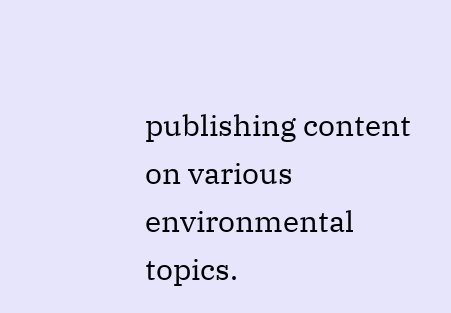publishing content on various environmental topics.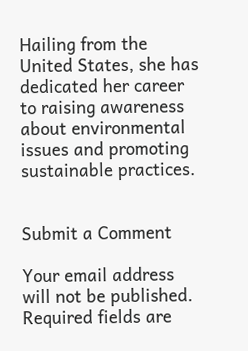Hailing from the United States, she has dedicated her career to raising awareness about environmental issues and promoting sustainable practices.


Submit a Comment

Your email address will not be published. Required fields are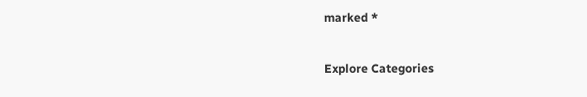marked *

Explore Categories